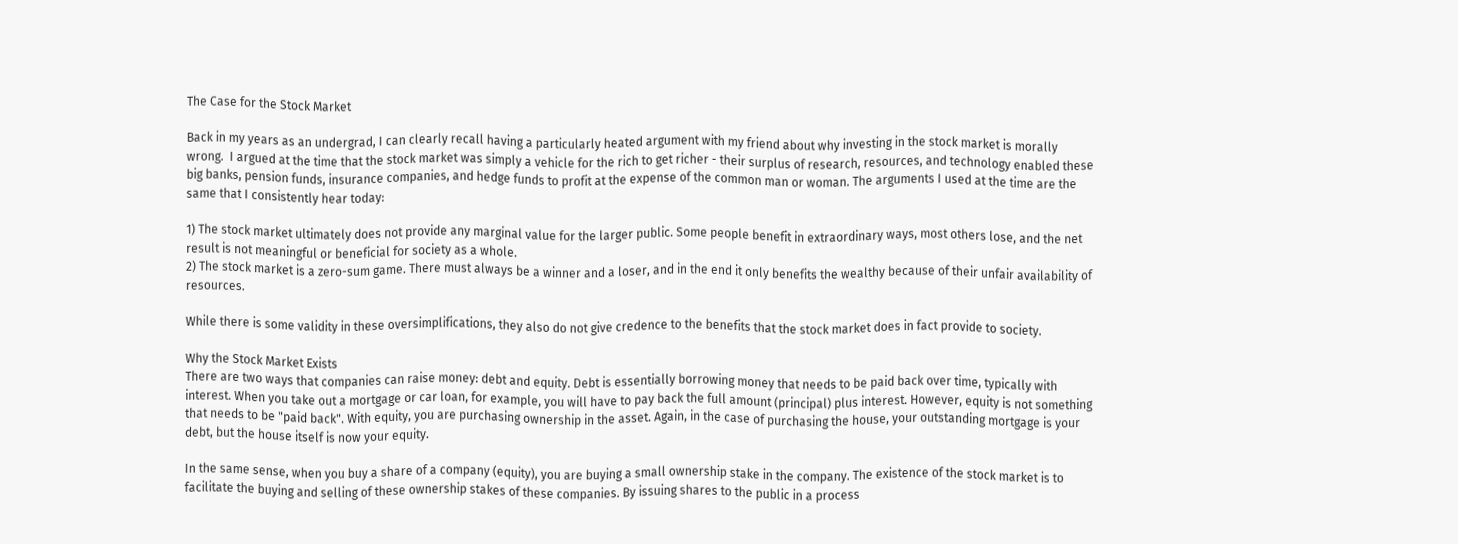The Case for the Stock Market

Back in my years as an undergrad, I can clearly recall having a particularly heated argument with my friend about why investing in the stock market is morally wrong.  I argued at the time that the stock market was simply a vehicle for the rich to get richer - their surplus of research, resources, and technology enabled these big banks, pension funds, insurance companies, and hedge funds to profit at the expense of the common man or woman. The arguments I used at the time are the same that I consistently hear today:

1) The stock market ultimately does not provide any marginal value for the larger public. Some people benefit in extraordinary ways, most others lose, and the net result is not meaningful or beneficial for society as a whole.
2) The stock market is a zero-sum game. There must always be a winner and a loser, and in the end it only benefits the wealthy because of their unfair availability of resources.

While there is some validity in these oversimplifications, they also do not give credence to the benefits that the stock market does in fact provide to society.

Why the Stock Market Exists
There are two ways that companies can raise money: debt and equity. Debt is essentially borrowing money that needs to be paid back over time, typically with interest. When you take out a mortgage or car loan, for example, you will have to pay back the full amount (principal) plus interest. However, equity is not something that needs to be "paid back". With equity, you are purchasing ownership in the asset. Again, in the case of purchasing the house, your outstanding mortgage is your debt, but the house itself is now your equity.

In the same sense, when you buy a share of a company (equity), you are buying a small ownership stake in the company. The existence of the stock market is to facilitate the buying and selling of these ownership stakes of these companies. By issuing shares to the public in a process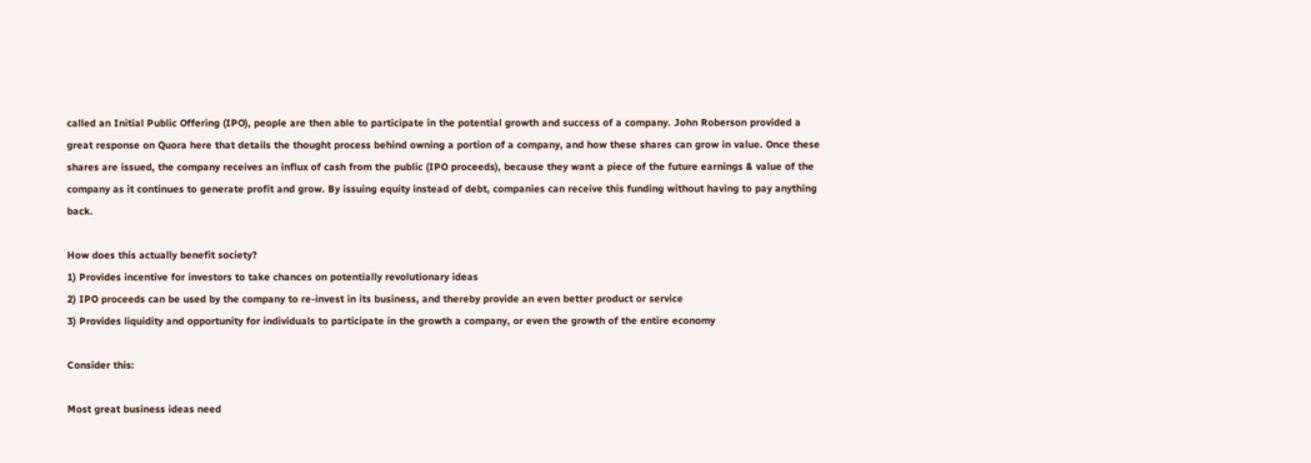called an Initial Public Offering (IPO), people are then able to participate in the potential growth and success of a company. John Roberson provided a great response on Quora here that details the thought process behind owning a portion of a company, and how these shares can grow in value. Once these shares are issued, the company receives an influx of cash from the public (IPO proceeds), because they want a piece of the future earnings & value of the company as it continues to generate profit and grow. By issuing equity instead of debt, companies can receive this funding without having to pay anything back.

How does this actually benefit society?
1) Provides incentive for investors to take chances on potentially revolutionary ideas
2) IPO proceeds can be used by the company to re-invest in its business, and thereby provide an even better product or service
3) Provides liquidity and opportunity for individuals to participate in the growth a company, or even the growth of the entire economy

Consider this:

Most great business ideas need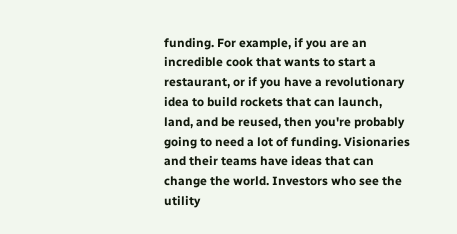funding. For example, if you are an incredible cook that wants to start a restaurant, or if you have a revolutionary idea to build rockets that can launch, land, and be reused, then you're probably going to need a lot of funding. Visionaries and their teams have ideas that can change the world. Investors who see the utility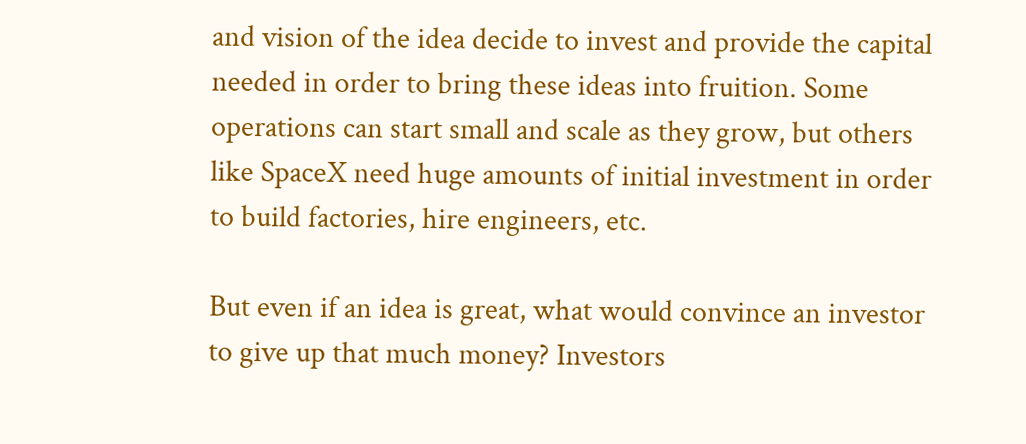and vision of the idea decide to invest and provide the capital needed in order to bring these ideas into fruition. Some operations can start small and scale as they grow, but others like SpaceX need huge amounts of initial investment in order to build factories, hire engineers, etc.

But even if an idea is great, what would convince an investor to give up that much money? Investors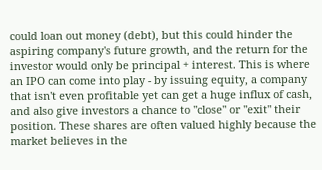could loan out money (debt), but this could hinder the aspiring company's future growth, and the return for the investor would only be principal + interest. This is where an IPO can come into play - by issuing equity, a company that isn't even profitable yet can get a huge influx of cash, and also give investors a chance to "close" or "exit" their position. These shares are often valued highly because the market believes in the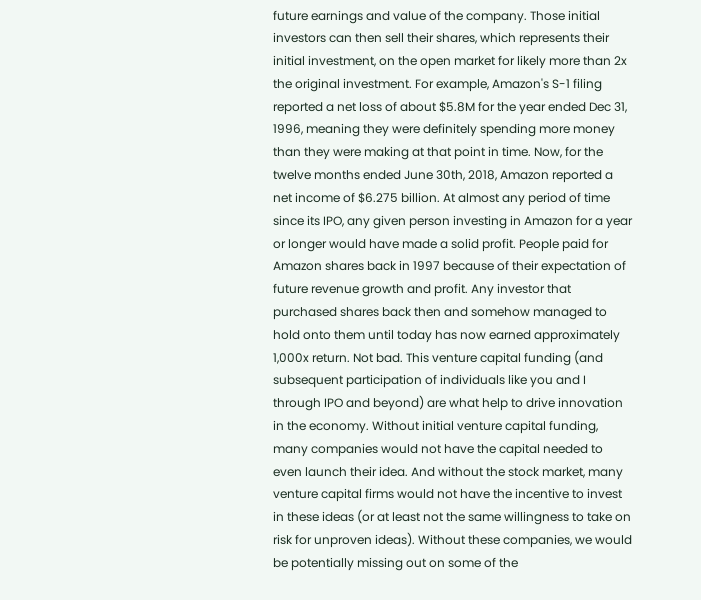future earnings and value of the company. Those initial investors can then sell their shares, which represents their initial investment, on the open market for likely more than 2x the original investment. For example, Amazon's S-1 filing reported a net loss of about $5.8M for the year ended Dec 31, 1996, meaning they were definitely spending more money than they were making at that point in time. Now, for the twelve months ended June 30th, 2018, Amazon reported a net income of $6.275 billion. At almost any period of time since its IPO, any given person investing in Amazon for a year or longer would have made a solid profit. People paid for Amazon shares back in 1997 because of their expectation of future revenue growth and profit. Any investor that purchased shares back then and somehow managed to hold onto them until today has now earned approximately 1,000x return. Not bad. This venture capital funding (and subsequent participation of individuals like you and I through IPO and beyond) are what help to drive innovation in the economy. Without initial venture capital funding, many companies would not have the capital needed to even launch their idea. And without the stock market, many venture capital firms would not have the incentive to invest in these ideas (or at least not the same willingness to take on risk for unproven ideas). Without these companies, we would be potentially missing out on some of the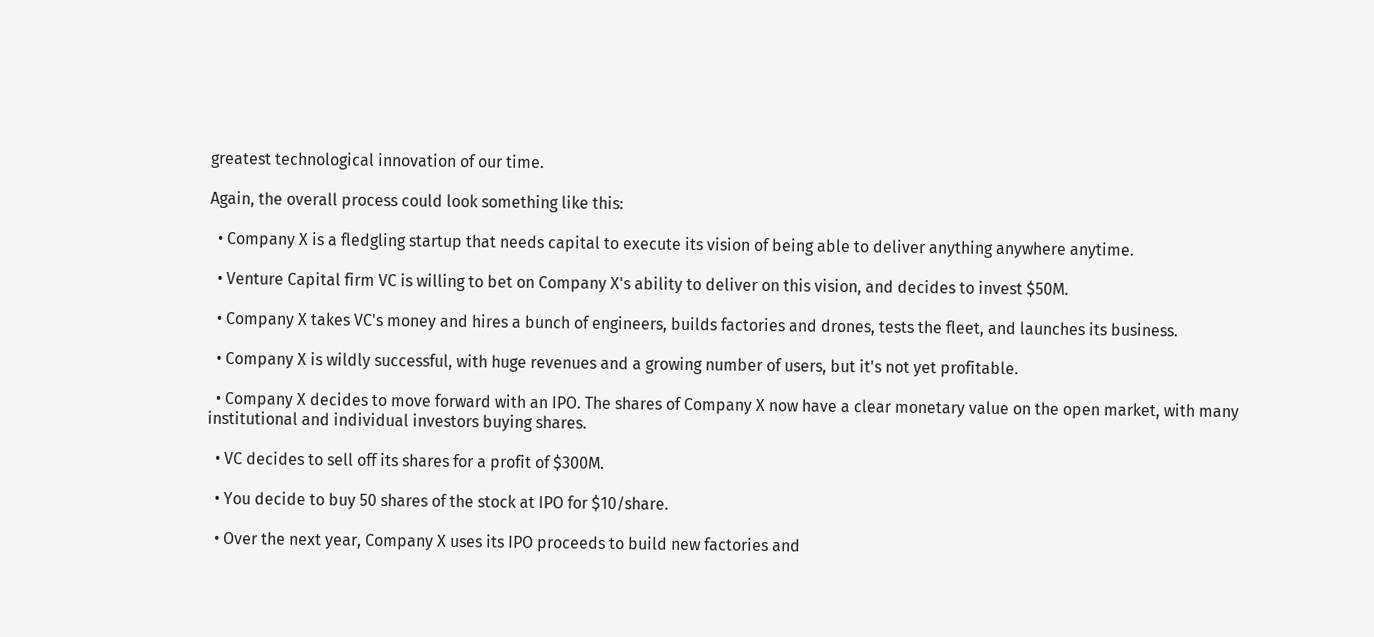greatest technological innovation of our time.

Again, the overall process could look something like this:

  • Company X is a fledgling startup that needs capital to execute its vision of being able to deliver anything anywhere anytime.

  • Venture Capital firm VC is willing to bet on Company X's ability to deliver on this vision, and decides to invest $50M.

  • Company X takes VC's money and hires a bunch of engineers, builds factories and drones, tests the fleet, and launches its business.

  • Company X is wildly successful, with huge revenues and a growing number of users, but it's not yet profitable.

  • Company X decides to move forward with an IPO. The shares of Company X now have a clear monetary value on the open market, with many institutional and individual investors buying shares.

  • VC decides to sell off its shares for a profit of $300M.

  • You decide to buy 50 shares of the stock at IPO for $10/share.

  • Over the next year, Company X uses its IPO proceeds to build new factories and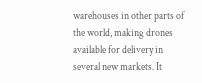warehouses in other parts of the world, making drones available for delivery in several new markets. It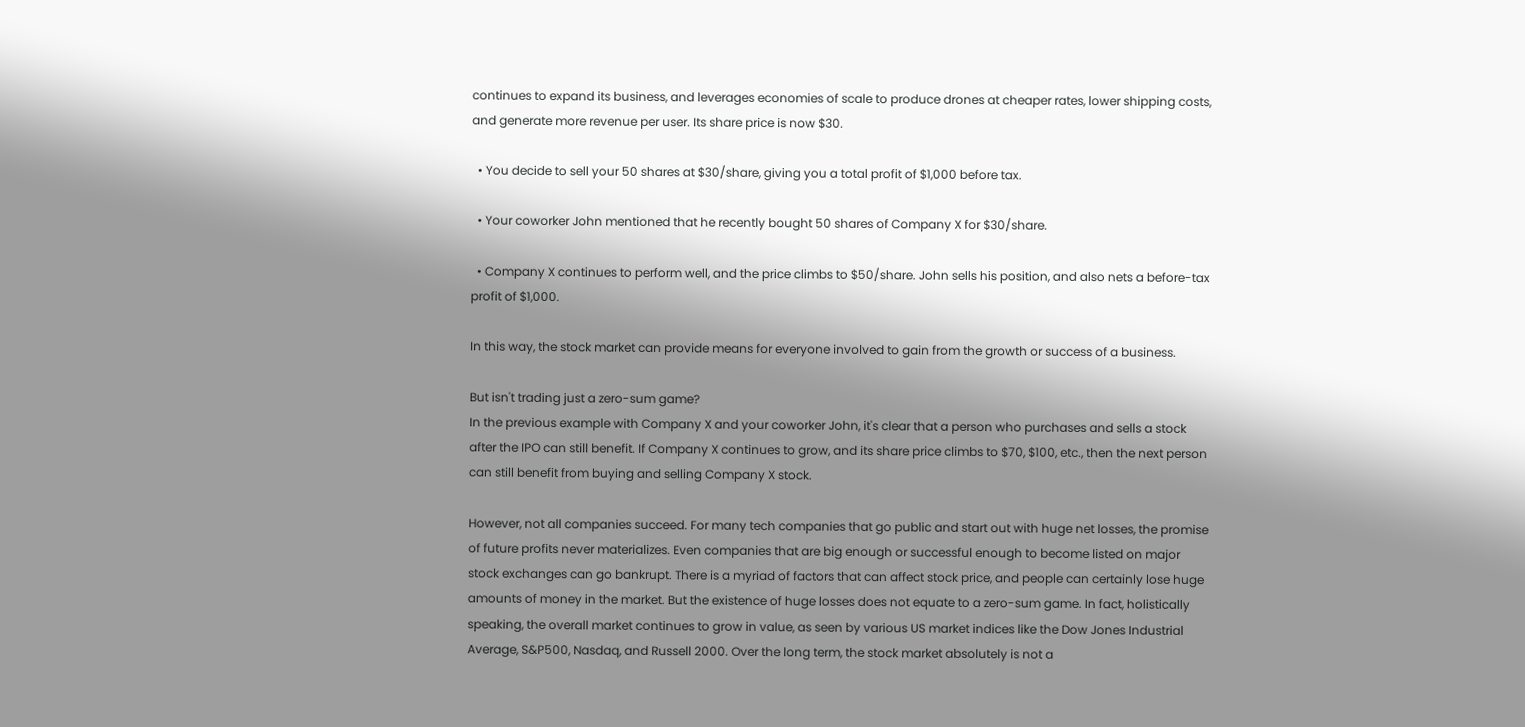continues to expand its business, and leverages economies of scale to produce drones at cheaper rates, lower shipping costs, and generate more revenue per user. Its share price is now $30.

  • You decide to sell your 50 shares at $30/share, giving you a total profit of $1,000 before tax.

  • Your coworker John mentioned that he recently bought 50 shares of Company X for $30/share.

  • Company X continues to perform well, and the price climbs to $50/share. John sells his position, and also nets a before-tax profit of $1,000.

In this way, the stock market can provide means for everyone involved to gain from the growth or success of a business.

But isn't trading just a zero-sum game?
In the previous example with Company X and your coworker John, it's clear that a person who purchases and sells a stock after the IPO can still benefit. If Company X continues to grow, and its share price climbs to $70, $100, etc., then the next person can still benefit from buying and selling Company X stock.

However, not all companies succeed. For many tech companies that go public and start out with huge net losses, the promise of future profits never materializes. Even companies that are big enough or successful enough to become listed on major stock exchanges can go bankrupt. There is a myriad of factors that can affect stock price, and people can certainly lose huge amounts of money in the market. But the existence of huge losses does not equate to a zero-sum game. In fact, holistically speaking, the overall market continues to grow in value, as seen by various US market indices like the Dow Jones Industrial Average, S&P500, Nasdaq, and Russell 2000. Over the long term, the stock market absolutely is not a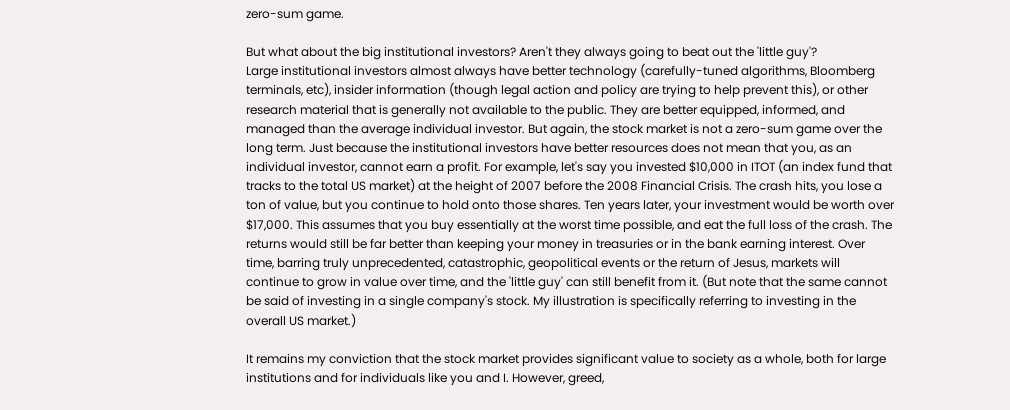zero-sum game.

But what about the big institutional investors? Aren't they always going to beat out the 'little guy'?
Large institutional investors almost always have better technology (carefully-tuned algorithms, Bloomberg terminals, etc), insider information (though legal action and policy are trying to help prevent this), or other research material that is generally not available to the public. They are better equipped, informed, and managed than the average individual investor. But again, the stock market is not a zero-sum game over the long term. Just because the institutional investors have better resources does not mean that you, as an individual investor, cannot earn a profit. For example, let's say you invested $10,000 in ITOT (an index fund that tracks to the total US market) at the height of 2007 before the 2008 Financial Crisis. The crash hits, you lose a ton of value, but you continue to hold onto those shares. Ten years later, your investment would be worth over $17,000. This assumes that you buy essentially at the worst time possible, and eat the full loss of the crash. The returns would still be far better than keeping your money in treasuries or in the bank earning interest. Over time, barring truly unprecedented, catastrophic, geopolitical events or the return of Jesus, markets will continue to grow in value over time, and the 'little guy' can still benefit from it. (But note that the same cannot be said of investing in a single company's stock. My illustration is specifically referring to investing in the overall US market.)

It remains my conviction that the stock market provides significant value to society as a whole, both for large institutions and for individuals like you and I. However, greed,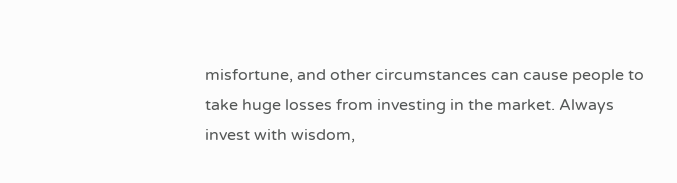misfortune, and other circumstances can cause people to take huge losses from investing in the market. Always invest with wisdom,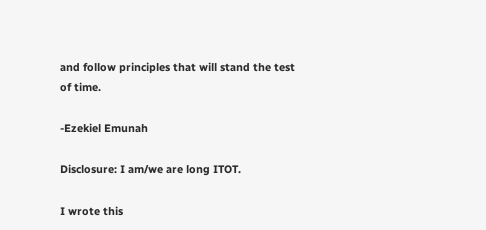and follow principles that will stand the test of time.

-Ezekiel Emunah

Disclosure: I am/we are long ITOT.

I wrote this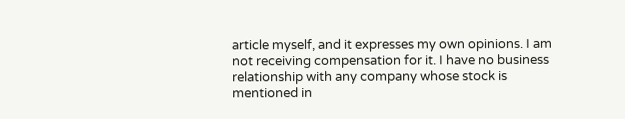article myself, and it expresses my own opinions. I am not receiving compensation for it. I have no business relationship with any company whose stock is mentioned in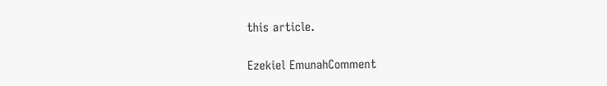this article.

Ezekiel EmunahComment